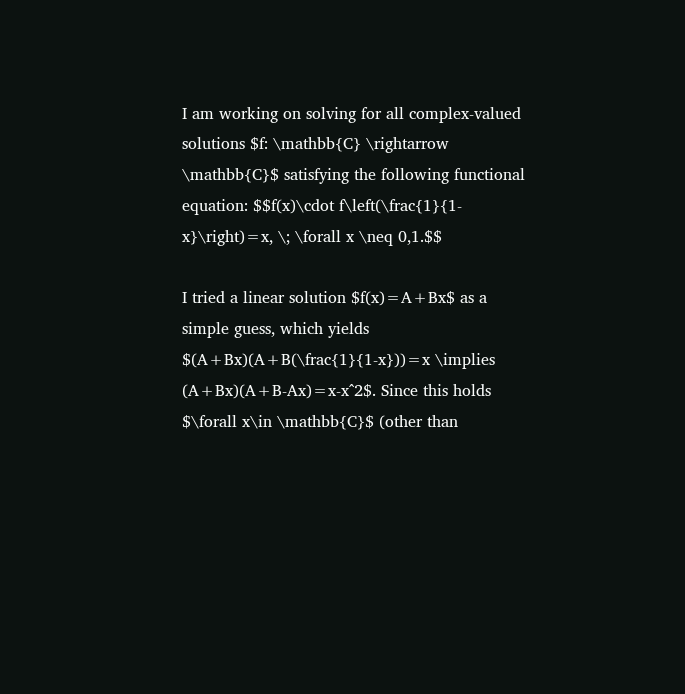I am working on solving for all complex-valued solutions $f: \mathbb{C} \rightarrow \mathbb{C}$ satisfying the following functional equation: $$f(x)\cdot f\left(\frac{1}{1-x}\right)=x, \; \forall x \neq 0,1.$$

I tried a linear solution $f(x)=A+Bx$ as a simple guess, which yields $(A+Bx)(A+B(\frac{1}{1-x}))=x \implies (A+Bx)(A+B-Ax)=x-x^2$. Since this holds $\forall x\in \mathbb{C}$ (other than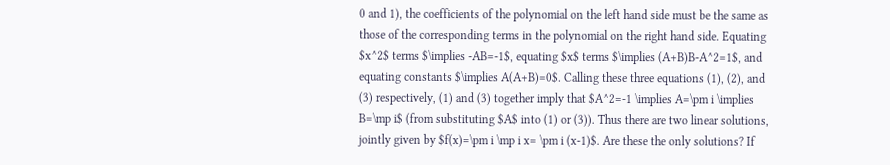0 and 1), the coefficients of the polynomial on the left hand side must be the same as those of the corresponding terms in the polynomial on the right hand side. Equating $x^2$ terms $\implies -AB=-1$, equating $x$ terms $\implies (A+B)B-A^2=1$, and equating constants $\implies A(A+B)=0$. Calling these three equations (1), (2), and (3) respectively, (1) and (3) together imply that $A^2=-1 \implies A=\pm i \implies B=\mp i$ (from substituting $A$ into (1) or (3)). Thus there are two linear solutions, jointly given by $f(x)=\pm i \mp i x= \pm i (x-1)$. Are these the only solutions? If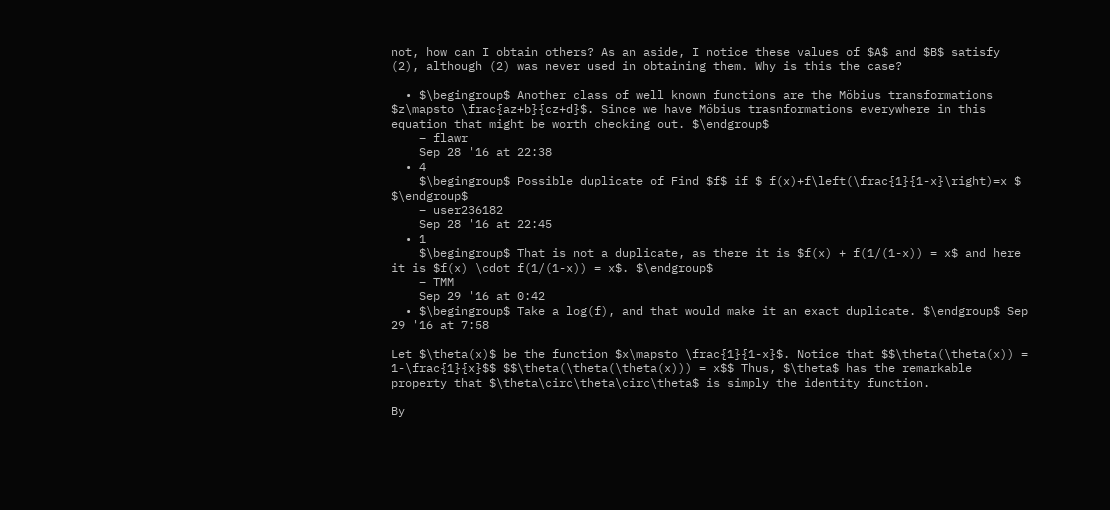not, how can I obtain others? As an aside, I notice these values of $A$ and $B$ satisfy (2), although (2) was never used in obtaining them. Why is this the case?

  • $\begingroup$ Another class of well known functions are the Möbius transformations $z\mapsto \frac{az+b}{cz+d}$. Since we have Möbius trasnformations everywhere in this equation that might be worth checking out. $\endgroup$
    – flawr
    Sep 28 '16 at 22:38
  • 4
    $\begingroup$ Possible duplicate of Find $f$ if $ f(x)+f\left(\frac{1}{1-x}\right)=x $ $\endgroup$
    – user236182
    Sep 28 '16 at 22:45
  • 1
    $\begingroup$ That is not a duplicate, as there it is $f(x) + f(1/(1-x)) = x$ and here it is $f(x) \cdot f(1/(1-x)) = x$. $\endgroup$
    – TMM
    Sep 29 '16 at 0:42
  • $\begingroup$ Take a log(f), and that would make it an exact duplicate. $\endgroup$ Sep 29 '16 at 7:58

Let $\theta(x)$ be the function $x\mapsto \frac{1}{1-x}$. Notice that $$\theta(\theta(x)) = 1-\frac{1}{x}$$ $$\theta(\theta(\theta(x))) = x$$ Thus, $\theta$ has the remarkable property that $\theta\circ\theta\circ\theta$ is simply the identity function.

By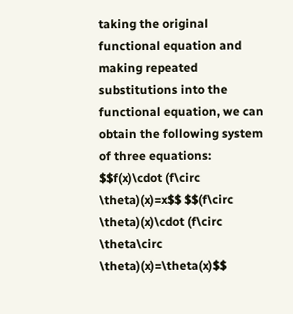taking the original functional equation and making repeated substitutions into the functional equation, we can obtain the following system of three equations: $$f(x)\cdot (f\circ \theta)(x)=x$$ $$(f\circ \theta)(x)\cdot (f\circ \theta\circ \theta)(x)=\theta(x)$$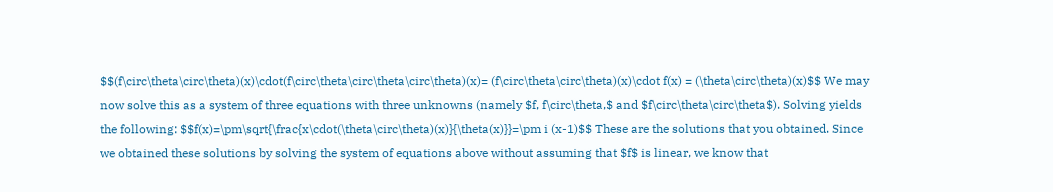$$(f\circ\theta\circ\theta)(x)\cdot(f\circ\theta\circ\theta\circ\theta)(x)= (f\circ\theta\circ\theta)(x)\cdot f(x) = (\theta\circ\theta)(x)$$ We may now solve this as a system of three equations with three unknowns (namely $f, f\circ\theta,$ and $f\circ\theta\circ\theta$). Solving yields the following: $$f(x)=\pm\sqrt{\frac{x\cdot(\theta\circ\theta)(x)}{\theta(x)}}=\pm i (x-1)$$ These are the solutions that you obtained. Since we obtained these solutions by solving the system of equations above without assuming that $f$ is linear, we know that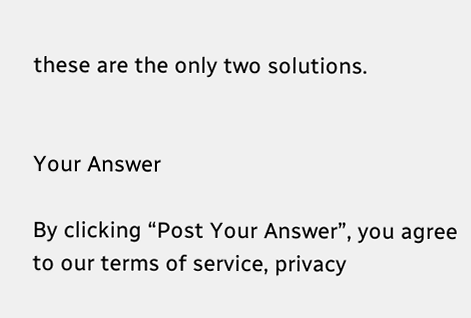these are the only two solutions.


Your Answer

By clicking “Post Your Answer”, you agree to our terms of service, privacy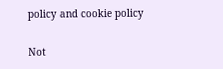policy and cookie policy

Not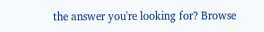the answer you're looking for? Browse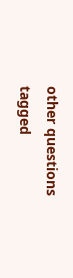other questions tagged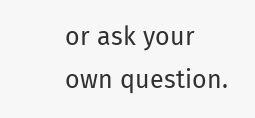or ask your own question.